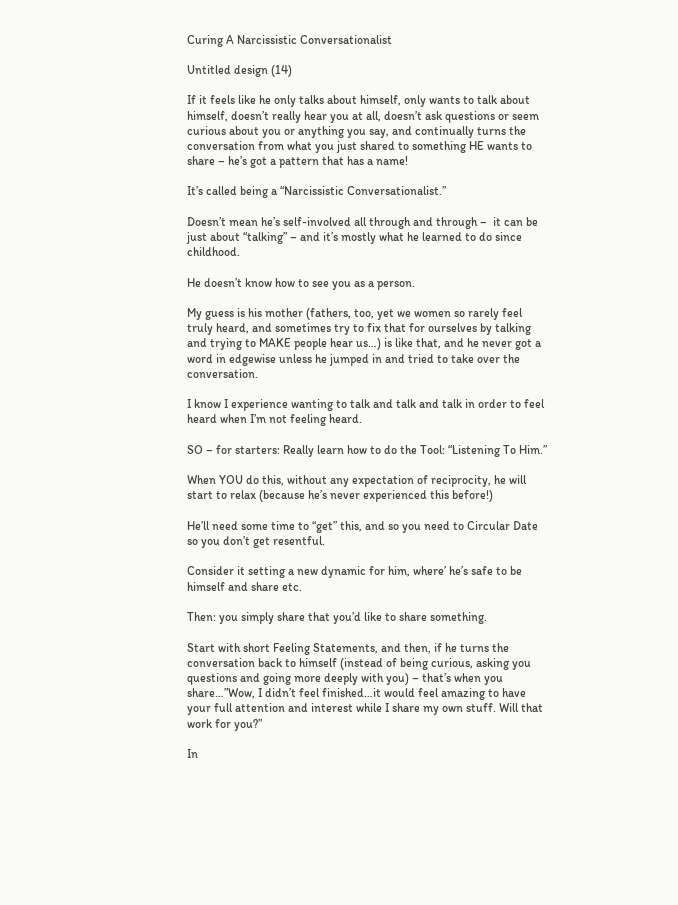Curing A Narcissistic Conversationalist

Untitled design (14)

If it feels like he only talks about himself, only wants to talk about himself, doesn’t really hear you at all, doesn’t ask questions or seem curious about you or anything you say, and continually turns the conversation from what you just shared to something HE wants to share – he’s got a pattern that has a name!

It’s called being a “Narcissistic Conversationalist.”

Doesn’t mean he’s self-involved all through and through –  it can be just about “talking” – and it’s mostly what he learned to do since childhood.

He doesn’t know how to see you as a person.

My guess is his mother (fathers, too, yet we women so rarely feel truly heard, and sometimes try to fix that for ourselves by talking and trying to MAKE people hear us…) is like that, and he never got a word in edgewise unless he jumped in and tried to take over the conversation.

I know I experience wanting to talk and talk and talk in order to feel heard when I’m not feeling heard.

SO – for starters: Really learn how to do the Tool: “Listening To Him.”

When YOU do this, without any expectation of reciprocity, he will start to relax (because he’s never experienced this before!)

He’ll need some time to “get” this, and so you need to Circular Date so you don’t get resentful.

Consider it setting a new dynamic for him, where’ he’s safe to be himself and share etc.

Then: you simply share that you’d like to share something.

Start with short Feeling Statements, and then, if he turns the conversation back to himself (instead of being curious, asking you questions and going more deeply with you) – that’s when you share…”Wow, I didn’t feel finished…it would feel amazing to have your full attention and interest while I share my own stuff. Will that work for you?”

In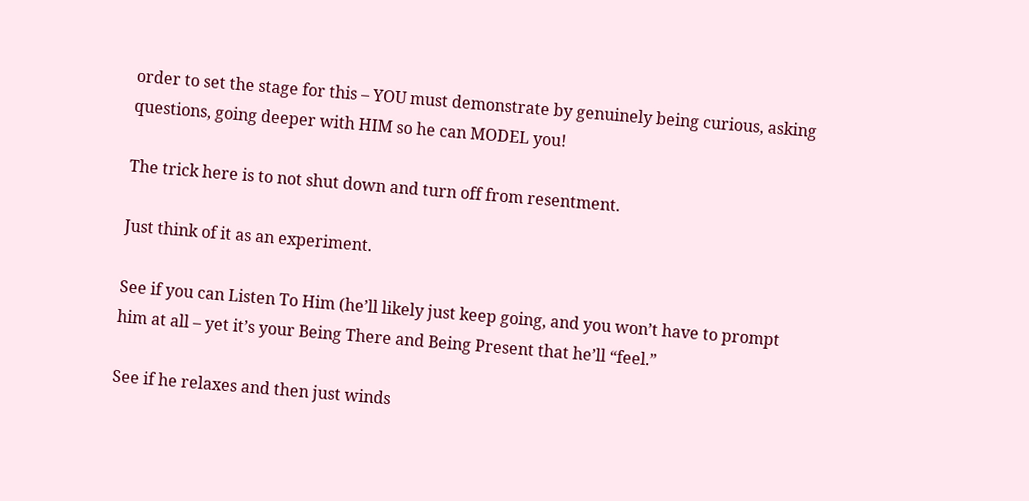order to set the stage for this – YOU must demonstrate by genuinely being curious, asking questions, going deeper with HIM so he can MODEL you!

The trick here is to not shut down and turn off from resentment.

Just think of it as an experiment.

See if you can Listen To Him (he’ll likely just keep going, and you won’t have to prompt him at all – yet it’s your Being There and Being Present that he’ll “feel.”

See if he relaxes and then just winds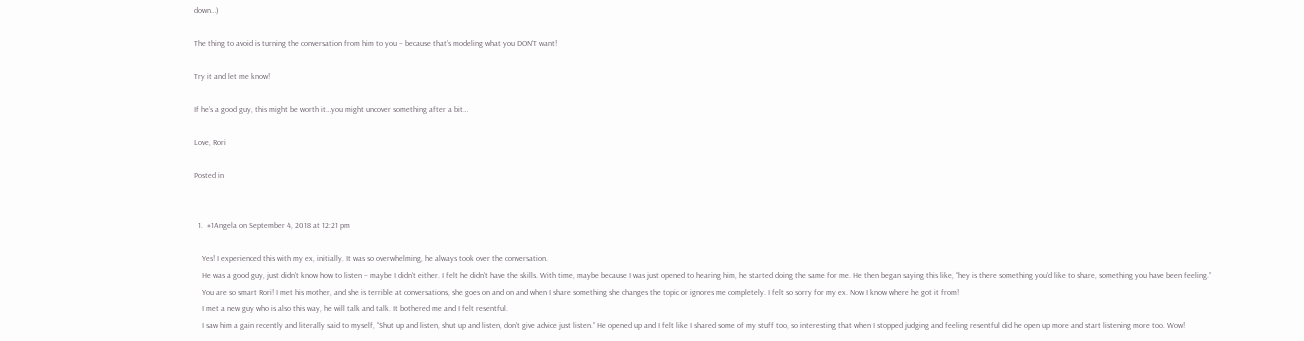down…)

The thing to avoid is turning the conversation from him to you – because that’s modeling what you DON’T want!

Try it and let me know!

If he’s a good guy, this might be worth it…you might uncover something after a bit…

Love, Rori

Posted in


  1.  #1Angela on September 4, 2018 at 12:21 pm

    Yes! I experienced this with my ex, initially. It was so overwhelming, he always took over the conversation.
    He was a good guy, just didn’t know how to listen – maybe I didn’t either. I felt he didn’t have the skills. With time, maybe because I was just opened to hearing him, he started doing the same for me. He then began saying this like, “hey is there something you’d like to share, something you have been feeling.”
    You are so smart Rori! I met his mother, and she is terrible at conversations, she goes on and on and when I share something she changes the topic or ignores me completely. I felt so sorry for my ex. Now I know where he got it from!
    I met a new guy who is also this way, he will talk and talk. It bothered me and I felt resentful.
    I saw him a gain recently and literally said to myself, “Shut up and listen, shut up and listen, don’t give advice just listen.” He opened up and I felt like I shared some of my stuff too, so interesting that when I stopped judging and feeling resentful did he open up more and start listening more too. Wow!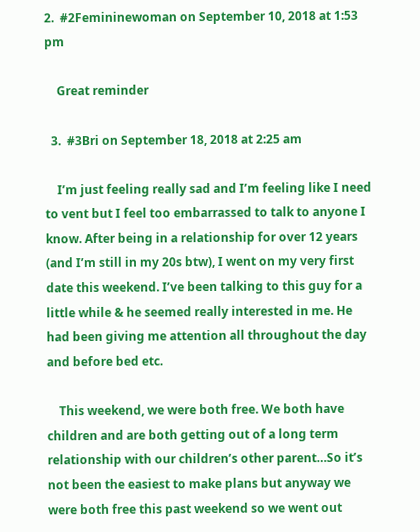2.  #2Femininewoman on September 10, 2018 at 1:53 pm

    Great reminder

  3.  #3Bri on September 18, 2018 at 2:25 am

    I’m just feeling really sad and I’m feeling like I need to vent but I feel too embarrassed to talk to anyone I know. After being in a relationship for over 12 years (and I’m still in my 20s btw), I went on my very first date this weekend. I’ve been talking to this guy for a little while & he seemed really interested in me. He had been giving me attention all throughout the day and before bed etc.

    This weekend, we were both free. We both have children and are both getting out of a long term relationship with our children’s other parent…So it’s not been the easiest to make plans but anyway we were both free this past weekend so we went out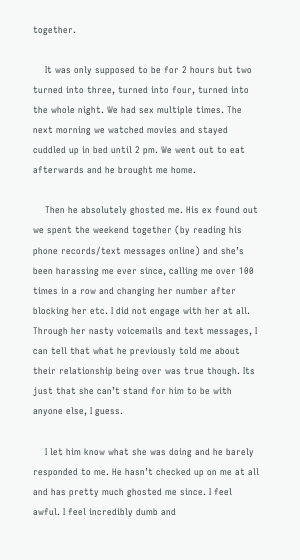together.

    It was only supposed to be for 2 hours but two turned into three, turned into four, turned into the whole night. We had sex multiple times. The next morning we watched movies and stayed cuddled up in bed until 2 pm. We went out to eat afterwards and he brought me home.

    Then he absolutely ghosted me. His ex found out we spent the weekend together (by reading his phone records/text messages online) and she’s been harassing me ever since, calling me over 100 times in a row and changing her number after blocking her etc. I did not engage with her at all. Through her nasty voicemails and text messages, I can tell that what he previously told me about their relationship being over was true though. Its just that she can’t stand for him to be with anyone else, I guess.

    I let him know what she was doing and he barely responded to me. He hasn’t checked up on me at all and has pretty much ghosted me since. I feel awful. I feel incredibly dumb and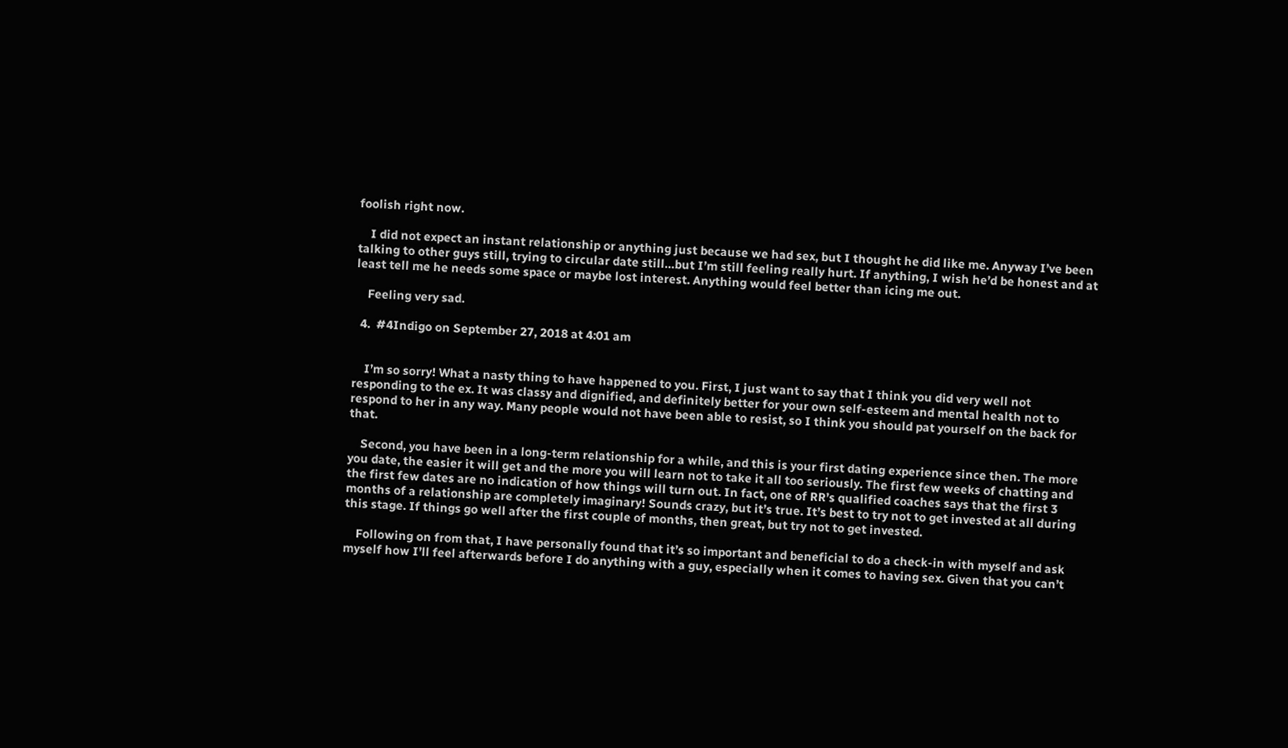foolish right now.

    I did not expect an instant relationship or anything just because we had sex, but I thought he did like me. Anyway I’ve been talking to other guys still, trying to circular date still…but I’m still feeling really hurt. If anything, I wish he’d be honest and at least tell me he needs some space or maybe lost interest. Anything would feel better than icing me out.

    Feeling very sad.

  4.  #4Indigo on September 27, 2018 at 4:01 am


    I’m so sorry! What a nasty thing to have happened to you. First, I just want to say that I think you did very well not responding to the ex. It was classy and dignified, and definitely better for your own self-esteem and mental health not to respond to her in any way. Many people would not have been able to resist, so I think you should pat yourself on the back for that.

    Second, you have been in a long-term relationship for a while, and this is your first dating experience since then. The more you date, the easier it will get and the more you will learn not to take it all too seriously. The first few weeks of chatting and the first few dates are no indication of how things will turn out. In fact, one of RR’s qualified coaches says that the first 3 months of a relationship are completely imaginary! Sounds crazy, but it’s true. It’s best to try not to get invested at all during this stage. If things go well after the first couple of months, then great, but try not to get invested.

    Following on from that, I have personally found that it’s so important and beneficial to do a check-in with myself and ask myself how I’ll feel afterwards before I do anything with a guy, especially when it comes to having sex. Given that you can’t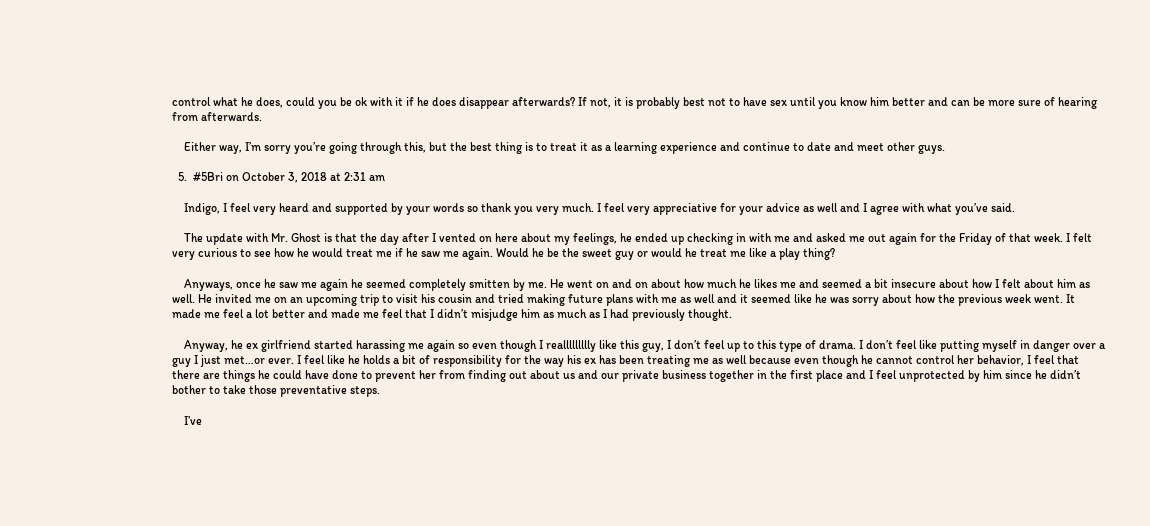control what he does, could you be ok with it if he does disappear afterwards? If not, it is probably best not to have sex until you know him better and can be more sure of hearing from afterwards.

    Either way, I’m sorry you’re going through this, but the best thing is to treat it as a learning experience and continue to date and meet other guys.

  5.  #5Bri on October 3, 2018 at 2:31 am

    Indigo, I feel very heard and supported by your words so thank you very much. I feel very appreciative for your advice as well and I agree with what you’ve said.

    The update with Mr. Ghost is that the day after I vented on here about my feelings, he ended up checking in with me and asked me out again for the Friday of that week. I felt very curious to see how he would treat me if he saw me again. Would he be the sweet guy or would he treat me like a play thing?

    Anyways, once he saw me again he seemed completely smitten by me. He went on and on about how much he likes me and seemed a bit insecure about how I felt about him as well. He invited me on an upcoming trip to visit his cousin and tried making future plans with me as well and it seemed like he was sorry about how the previous week went. It made me feel a lot better and made me feel that I didn’t misjudge him as much as I had previously thought.

    Anyway, he ex girlfriend started harassing me again so even though I reallllllllly like this guy, I don’t feel up to this type of drama. I don’t feel like putting myself in danger over a guy I just met…or ever. I feel like he holds a bit of responsibility for the way his ex has been treating me as well because even though he cannot control her behavior, I feel that there are things he could have done to prevent her from finding out about us and our private business together in the first place and I feel unprotected by him since he didn’t bother to take those preventative steps.

    I’ve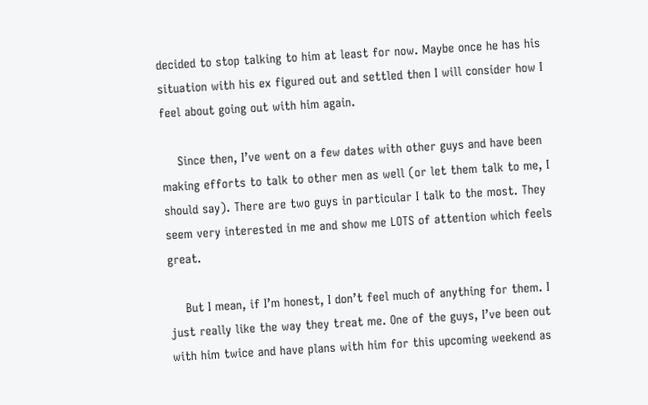decided to stop talking to him at least for now. Maybe once he has his situation with his ex figured out and settled then I will consider how I feel about going out with him again.

    Since then, I’ve went on a few dates with other guys and have been making efforts to talk to other men as well (or let them talk to me, I should say). There are two guys in particular I talk to the most. They seem very interested in me and show me LOTS of attention which feels great.

    But I mean, if I’m honest, I don’t feel much of anything for them. I just really like the way they treat me. One of the guys, I’ve been out with him twice and have plans with him for this upcoming weekend as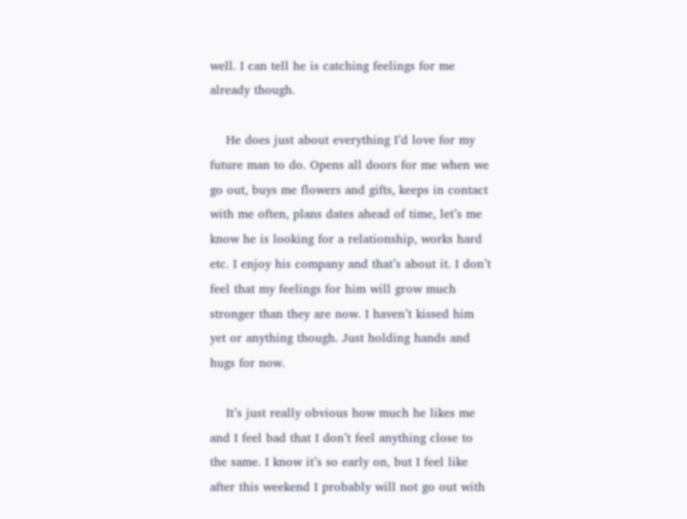well. I can tell he is catching feelings for me already though.

    He does just about everything I’d love for my future man to do. Opens all doors for me when we go out, buys me flowers and gifts, keeps in contact with me often, plans dates ahead of time, let’s me know he is looking for a relationship, works hard etc. I enjoy his company and that’s about it. I don’t feel that my feelings for him will grow much stronger than they are now. I haven’t kissed him yet or anything though. Just holding hands and hugs for now.

    It’s just really obvious how much he likes me and I feel bad that I don’t feel anything close to the same. I know it’s so early on, but I feel like after this weekend I probably will not go out with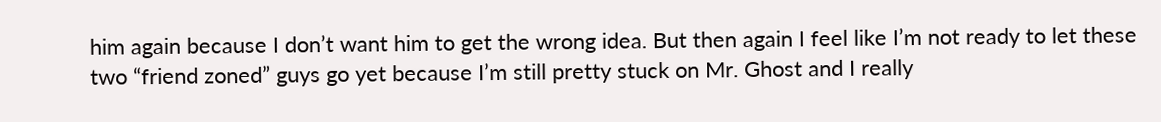him again because I don’t want him to get the wrong idea. But then again I feel like I’m not ready to let these two “friend zoned” guys go yet because I’m still pretty stuck on Mr. Ghost and I really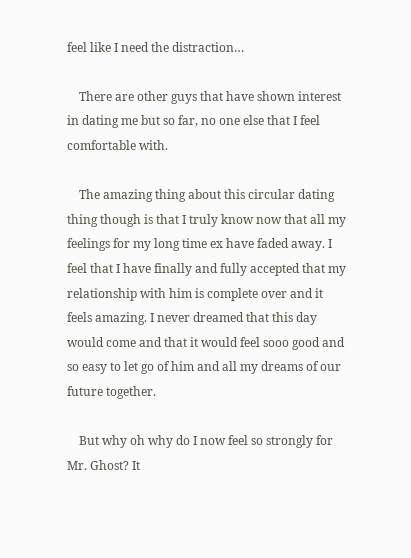feel like I need the distraction…

    There are other guys that have shown interest in dating me but so far, no one else that I feel comfortable with.

    The amazing thing about this circular dating thing though is that I truly know now that all my feelings for my long time ex have faded away. I feel that I have finally and fully accepted that my relationship with him is complete over and it feels amazing. I never dreamed that this day would come and that it would feel sooo good and so easy to let go of him and all my dreams of our future together.

    But why oh why do I now feel so strongly for Mr. Ghost? It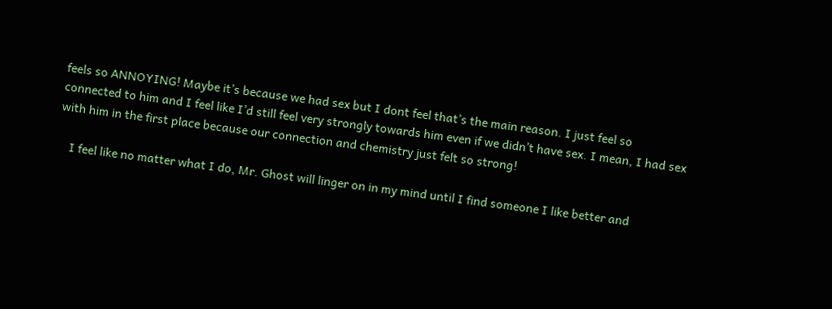feels so ANNOYING! Maybe it’s because we had sex but I dont feel that’s the main reason. I just feel so connected to him and I feel like I’d still feel very strongly towards him even if we didn’t have sex. I mean, I had sex with him in the first place because our connection and chemistry just felt so strong!

    I feel like no matter what I do, Mr. Ghost will linger on in my mind until I find someone I like better and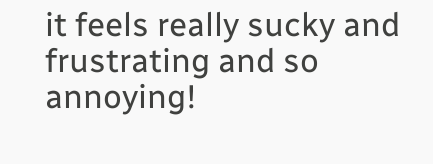it feels really sucky and frustrating and so annoying!